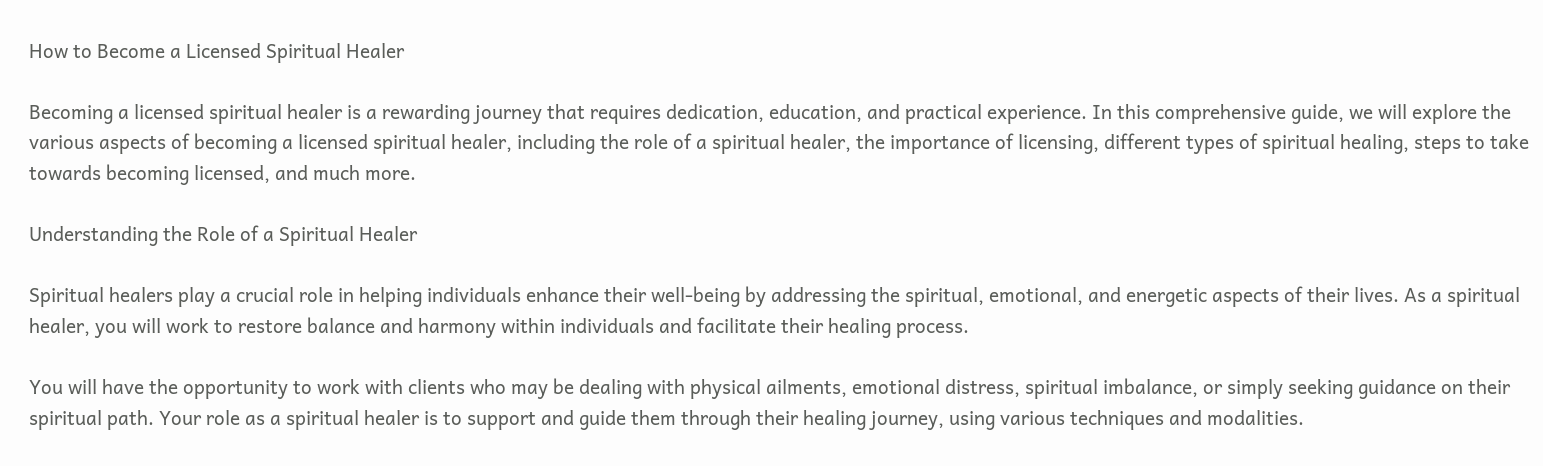How to Become a Licensed Spiritual Healer

Becoming a licensed spiritual healer is a rewarding journey that requires dedication, education, and practical experience. In this comprehensive guide, we will explore the various aspects of becoming a licensed spiritual healer, including the role of a spiritual healer, the importance of licensing, different types of spiritual healing, steps to take towards becoming licensed, and much more.

Understanding the Role of a Spiritual Healer

Spiritual healers play a crucial role in helping individuals enhance their well-being by addressing the spiritual, emotional, and energetic aspects of their lives. As a spiritual healer, you will work to restore balance and harmony within individuals and facilitate their healing process.

You will have the opportunity to work with clients who may be dealing with physical ailments, emotional distress, spiritual imbalance, or simply seeking guidance on their spiritual path. Your role as a spiritual healer is to support and guide them through their healing journey, using various techniques and modalities.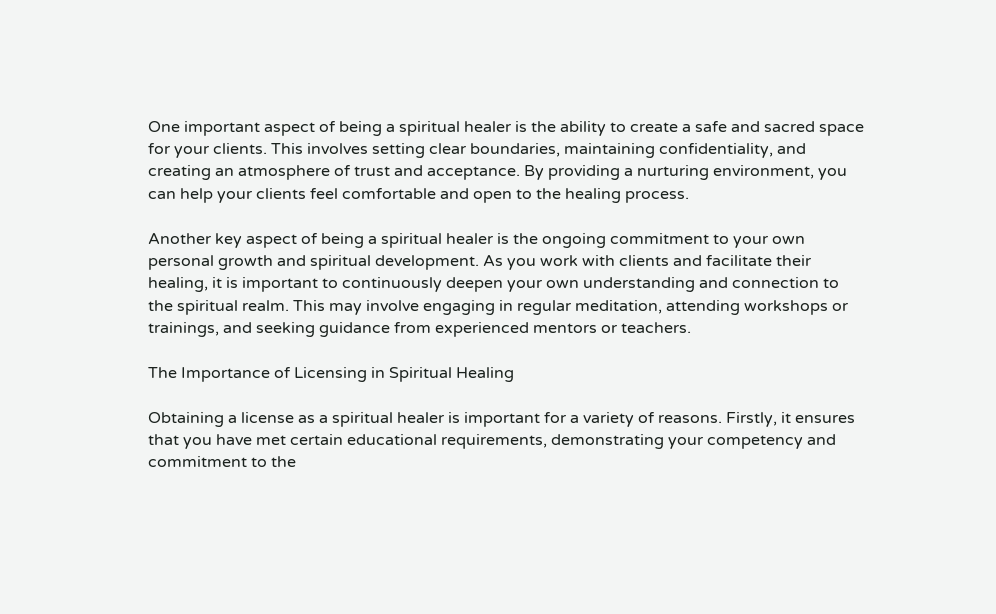One important aspect of being a spiritual healer is the ability to create a safe and sacred space for your clients. This involves setting clear boundaries, maintaining confidentiality, and creating an atmosphere of trust and acceptance. By providing a nurturing environment, you can help your clients feel comfortable and open to the healing process.

Another key aspect of being a spiritual healer is the ongoing commitment to your own personal growth and spiritual development. As you work with clients and facilitate their healing, it is important to continuously deepen your own understanding and connection to the spiritual realm. This may involve engaging in regular meditation, attending workshops or trainings, and seeking guidance from experienced mentors or teachers.

The Importance of Licensing in Spiritual Healing

Obtaining a license as a spiritual healer is important for a variety of reasons. Firstly, it ensures that you have met certain educational requirements, demonstrating your competency and commitment to the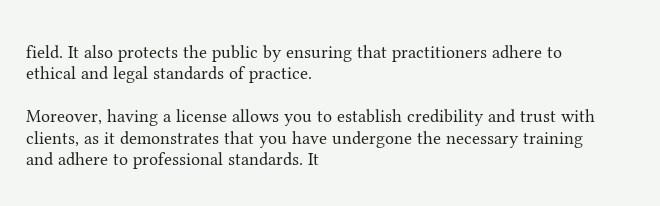field. It also protects the public by ensuring that practitioners adhere to ethical and legal standards of practice.

Moreover, having a license allows you to establish credibility and trust with clients, as it demonstrates that you have undergone the necessary training and adhere to professional standards. It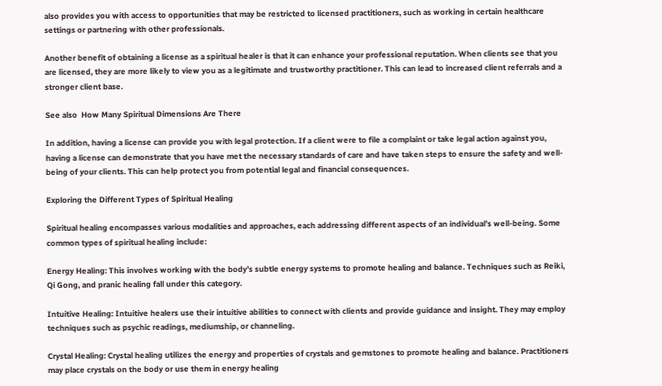also provides you with access to opportunities that may be restricted to licensed practitioners, such as working in certain healthcare settings or partnering with other professionals.

Another benefit of obtaining a license as a spiritual healer is that it can enhance your professional reputation. When clients see that you are licensed, they are more likely to view you as a legitimate and trustworthy practitioner. This can lead to increased client referrals and a stronger client base.

See also  How Many Spiritual Dimensions Are There

In addition, having a license can provide you with legal protection. If a client were to file a complaint or take legal action against you, having a license can demonstrate that you have met the necessary standards of care and have taken steps to ensure the safety and well-being of your clients. This can help protect you from potential legal and financial consequences.

Exploring the Different Types of Spiritual Healing

Spiritual healing encompasses various modalities and approaches, each addressing different aspects of an individual’s well-being. Some common types of spiritual healing include:

Energy Healing: This involves working with the body’s subtle energy systems to promote healing and balance. Techniques such as Reiki, Qi Gong, and pranic healing fall under this category.

Intuitive Healing: Intuitive healers use their intuitive abilities to connect with clients and provide guidance and insight. They may employ techniques such as psychic readings, mediumship, or channeling.

Crystal Healing: Crystal healing utilizes the energy and properties of crystals and gemstones to promote healing and balance. Practitioners may place crystals on the body or use them in energy healing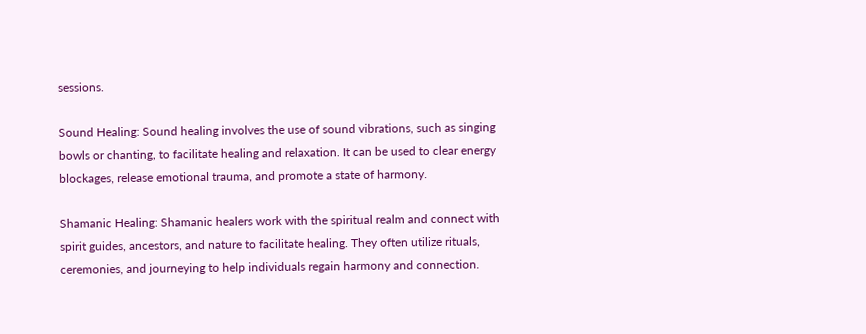sessions.

Sound Healing: Sound healing involves the use of sound vibrations, such as singing bowls or chanting, to facilitate healing and relaxation. It can be used to clear energy blockages, release emotional trauma, and promote a state of harmony.

Shamanic Healing: Shamanic healers work with the spiritual realm and connect with spirit guides, ancestors, and nature to facilitate healing. They often utilize rituals, ceremonies, and journeying to help individuals regain harmony and connection.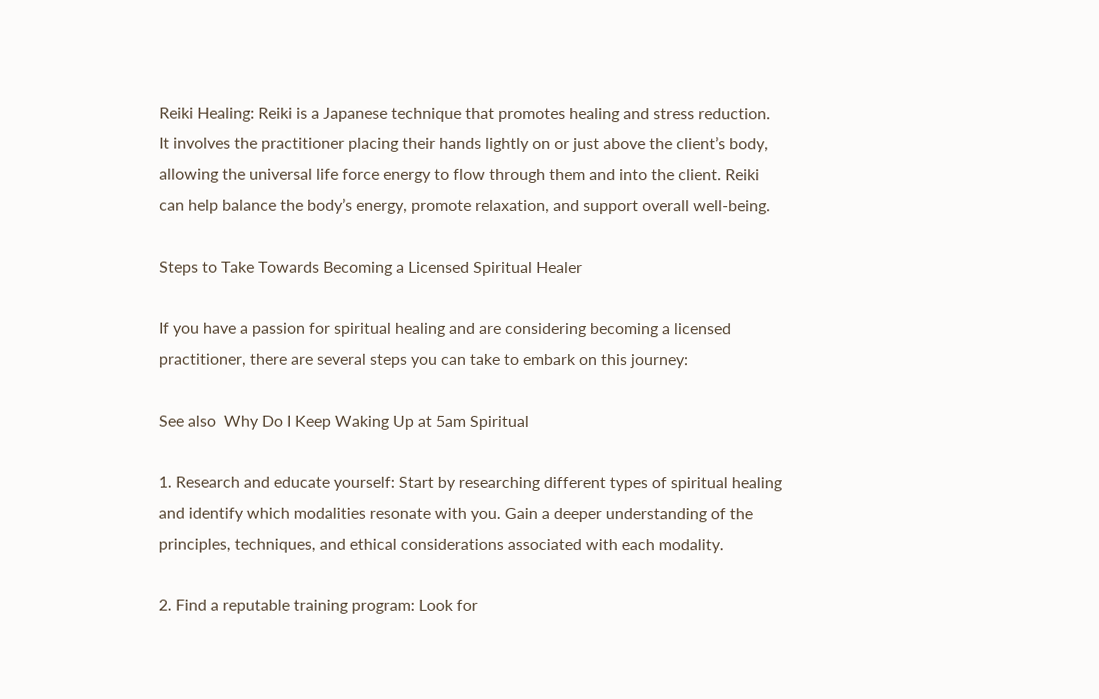Reiki Healing: Reiki is a Japanese technique that promotes healing and stress reduction. It involves the practitioner placing their hands lightly on or just above the client’s body, allowing the universal life force energy to flow through them and into the client. Reiki can help balance the body’s energy, promote relaxation, and support overall well-being.

Steps to Take Towards Becoming a Licensed Spiritual Healer

If you have a passion for spiritual healing and are considering becoming a licensed practitioner, there are several steps you can take to embark on this journey:

See also  Why Do I Keep Waking Up at 5am Spiritual

1. Research and educate yourself: Start by researching different types of spiritual healing and identify which modalities resonate with you. Gain a deeper understanding of the principles, techniques, and ethical considerations associated with each modality.

2. Find a reputable training program: Look for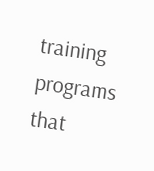training programs that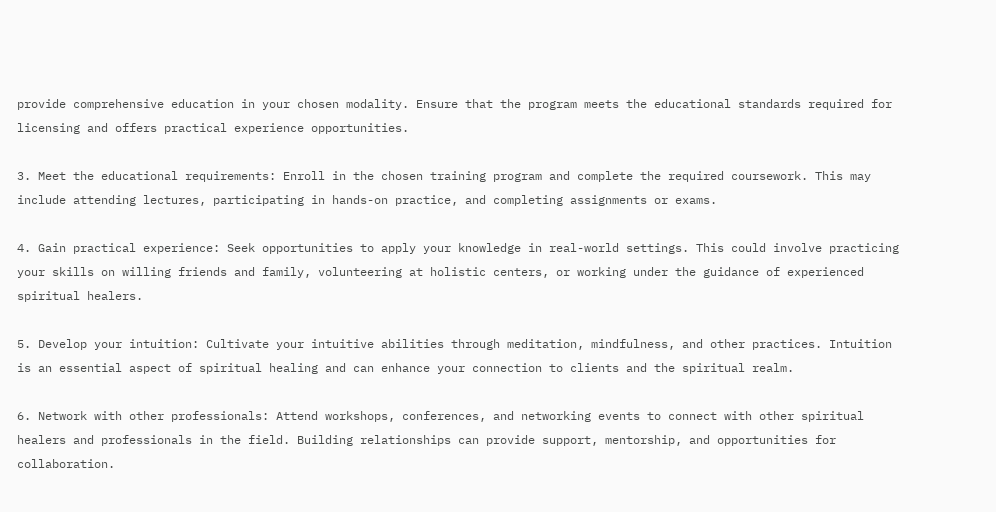provide comprehensive education in your chosen modality. Ensure that the program meets the educational standards required for licensing and offers practical experience opportunities.

3. Meet the educational requirements: Enroll in the chosen training program and complete the required coursework. This may include attending lectures, participating in hands-on practice, and completing assignments or exams.

4. Gain practical experience: Seek opportunities to apply your knowledge in real-world settings. This could involve practicing your skills on willing friends and family, volunteering at holistic centers, or working under the guidance of experienced spiritual healers.

5. Develop your intuition: Cultivate your intuitive abilities through meditation, mindfulness, and other practices. Intuition is an essential aspect of spiritual healing and can enhance your connection to clients and the spiritual realm.

6. Network with other professionals: Attend workshops, conferences, and networking events to connect with other spiritual healers and professionals in the field. Building relationships can provide support, mentorship, and opportunities for collaboration.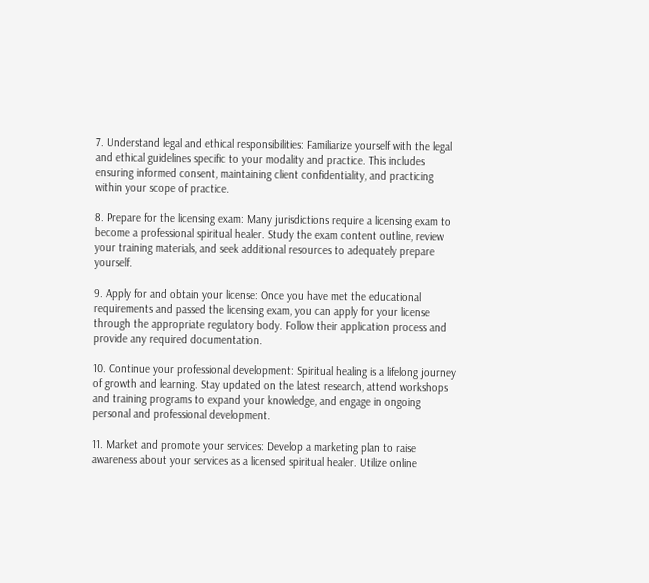7. Understand legal and ethical responsibilities: Familiarize yourself with the legal and ethical guidelines specific to your modality and practice. This includes ensuring informed consent, maintaining client confidentiality, and practicing within your scope of practice.

8. Prepare for the licensing exam: Many jurisdictions require a licensing exam to become a professional spiritual healer. Study the exam content outline, review your training materials, and seek additional resources to adequately prepare yourself.

9. Apply for and obtain your license: Once you have met the educational requirements and passed the licensing exam, you can apply for your license through the appropriate regulatory body. Follow their application process and provide any required documentation.

10. Continue your professional development: Spiritual healing is a lifelong journey of growth and learning. Stay updated on the latest research, attend workshops and training programs to expand your knowledge, and engage in ongoing personal and professional development.

11. Market and promote your services: Develop a marketing plan to raise awareness about your services as a licensed spiritual healer. Utilize online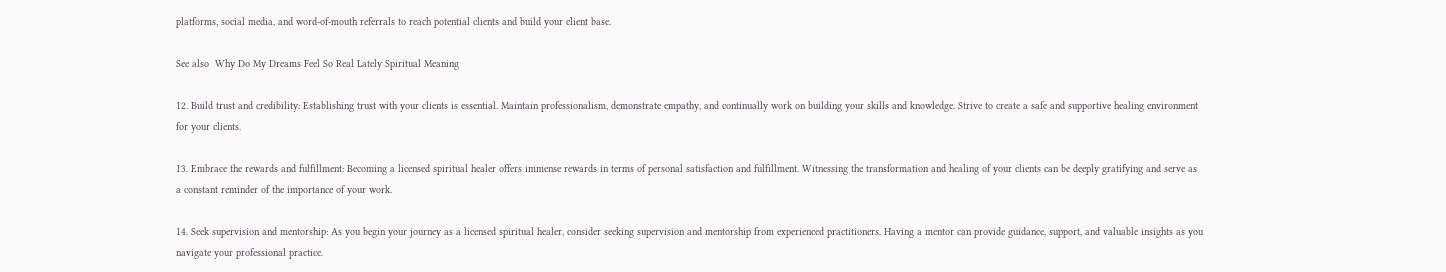platforms, social media, and word-of-mouth referrals to reach potential clients and build your client base.

See also  Why Do My Dreams Feel So Real Lately Spiritual Meaning

12. Build trust and credibility: Establishing trust with your clients is essential. Maintain professionalism, demonstrate empathy, and continually work on building your skills and knowledge. Strive to create a safe and supportive healing environment for your clients.

13. Embrace the rewards and fulfillment: Becoming a licensed spiritual healer offers immense rewards in terms of personal satisfaction and fulfillment. Witnessing the transformation and healing of your clients can be deeply gratifying and serve as a constant reminder of the importance of your work.

14. Seek supervision and mentorship: As you begin your journey as a licensed spiritual healer, consider seeking supervision and mentorship from experienced practitioners. Having a mentor can provide guidance, support, and valuable insights as you navigate your professional practice.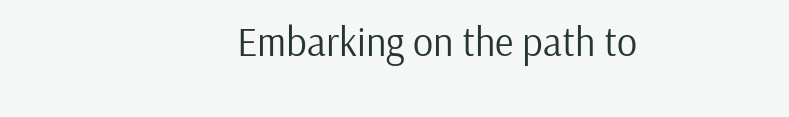Embarking on the path to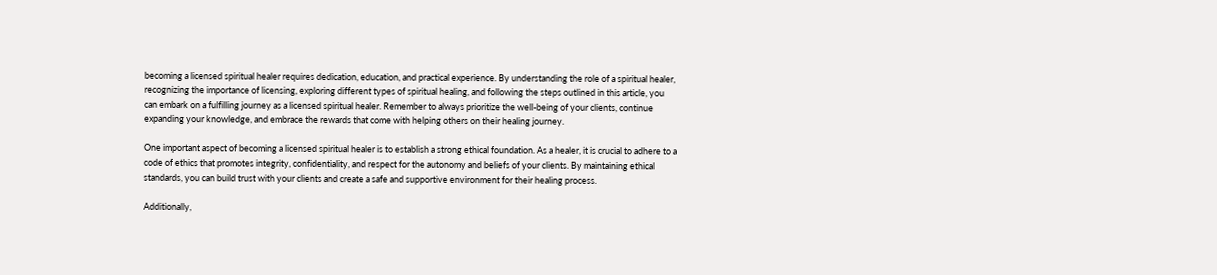becoming a licensed spiritual healer requires dedication, education, and practical experience. By understanding the role of a spiritual healer, recognizing the importance of licensing, exploring different types of spiritual healing, and following the steps outlined in this article, you can embark on a fulfilling journey as a licensed spiritual healer. Remember to always prioritize the well-being of your clients, continue expanding your knowledge, and embrace the rewards that come with helping others on their healing journey.

One important aspect of becoming a licensed spiritual healer is to establish a strong ethical foundation. As a healer, it is crucial to adhere to a code of ethics that promotes integrity, confidentiality, and respect for the autonomy and beliefs of your clients. By maintaining ethical standards, you can build trust with your clients and create a safe and supportive environment for their healing process.

Additionally,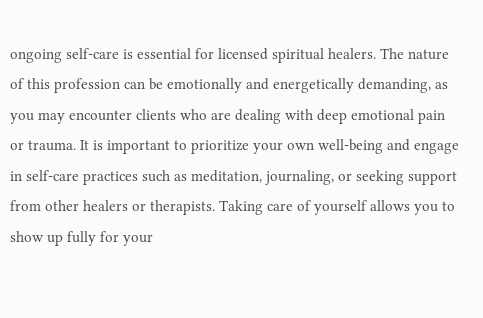ongoing self-care is essential for licensed spiritual healers. The nature of this profession can be emotionally and energetically demanding, as you may encounter clients who are dealing with deep emotional pain or trauma. It is important to prioritize your own well-being and engage in self-care practices such as meditation, journaling, or seeking support from other healers or therapists. Taking care of yourself allows you to show up fully for your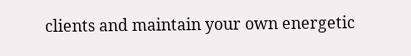clients and maintain your own energetic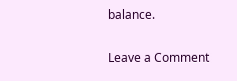balance.

Leave a Comment